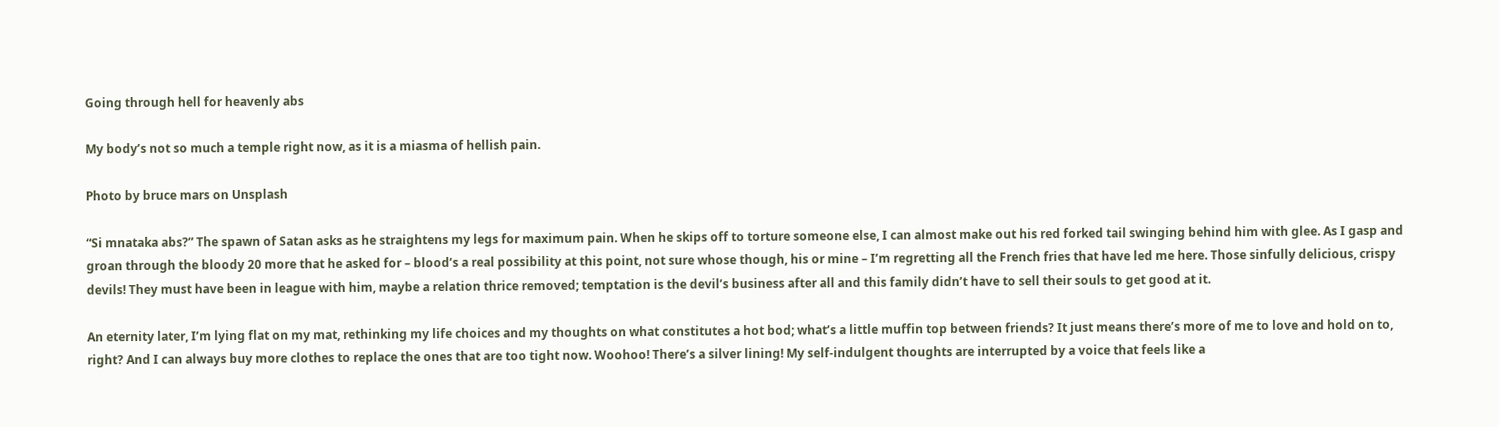Going through hell for heavenly abs

My body’s not so much a temple right now, as it is a miasma of hellish pain.

Photo by bruce mars on Unsplash

“Si mnataka abs?” The spawn of Satan asks as he straightens my legs for maximum pain. When he skips off to torture someone else, I can almost make out his red forked tail swinging behind him with glee. As I gasp and groan through the bloody 20 more that he asked for – blood’s a real possibility at this point, not sure whose though, his or mine – I’m regretting all the French fries that have led me here. Those sinfully delicious, crispy devils! They must have been in league with him, maybe a relation thrice removed; temptation is the devil’s business after all and this family didn’t have to sell their souls to get good at it.

An eternity later, I’m lying flat on my mat, rethinking my life choices and my thoughts on what constitutes a hot bod; what’s a little muffin top between friends? It just means there’s more of me to love and hold on to, right? And I can always buy more clothes to replace the ones that are too tight now. Woohoo! There’s a silver lining! My self-indulgent thoughts are interrupted by a voice that feels like a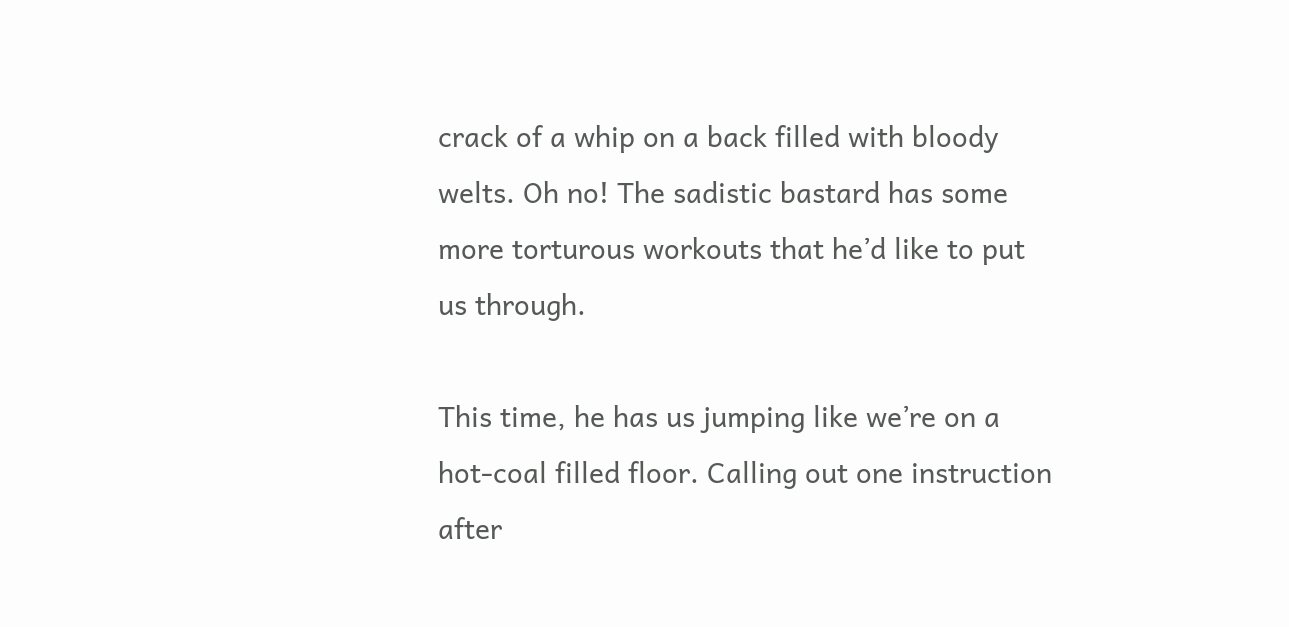crack of a whip on a back filled with bloody welts. Oh no! The sadistic bastard has some more torturous workouts that he’d like to put us through.

This time, he has us jumping like we’re on a hot-coal filled floor. Calling out one instruction after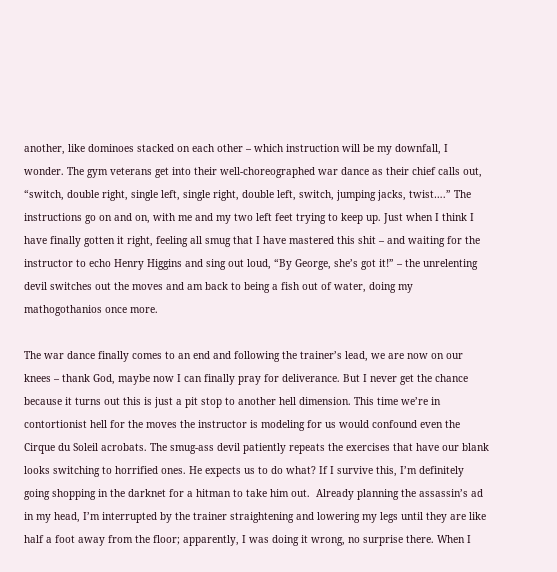another, like dominoes stacked on each other – which instruction will be my downfall, I wonder. The gym veterans get into their well-choreographed war dance as their chief calls out, “switch, double right, single left, single right, double left, switch, jumping jacks, twist….” The instructions go on and on, with me and my two left feet trying to keep up. Just when I think I have finally gotten it right, feeling all smug that I have mastered this shit – and waiting for the instructor to echo Henry Higgins and sing out loud, “By George, she’s got it!” – the unrelenting devil switches out the moves and am back to being a fish out of water, doing my mathogothanios once more.

The war dance finally comes to an end and following the trainer’s lead, we are now on our knees – thank God, maybe now I can finally pray for deliverance. But I never get the chance because it turns out this is just a pit stop to another hell dimension. This time we’re in contortionist hell for the moves the instructor is modeling for us would confound even the Cirque du Soleil acrobats. The smug-ass devil patiently repeats the exercises that have our blank looks switching to horrified ones. He expects us to do what? If I survive this, I’m definitely going shopping in the darknet for a hitman to take him out.  Already planning the assassin’s ad in my head, I’m interrupted by the trainer straightening and lowering my legs until they are like half a foot away from the floor; apparently, I was doing it wrong, no surprise there. When I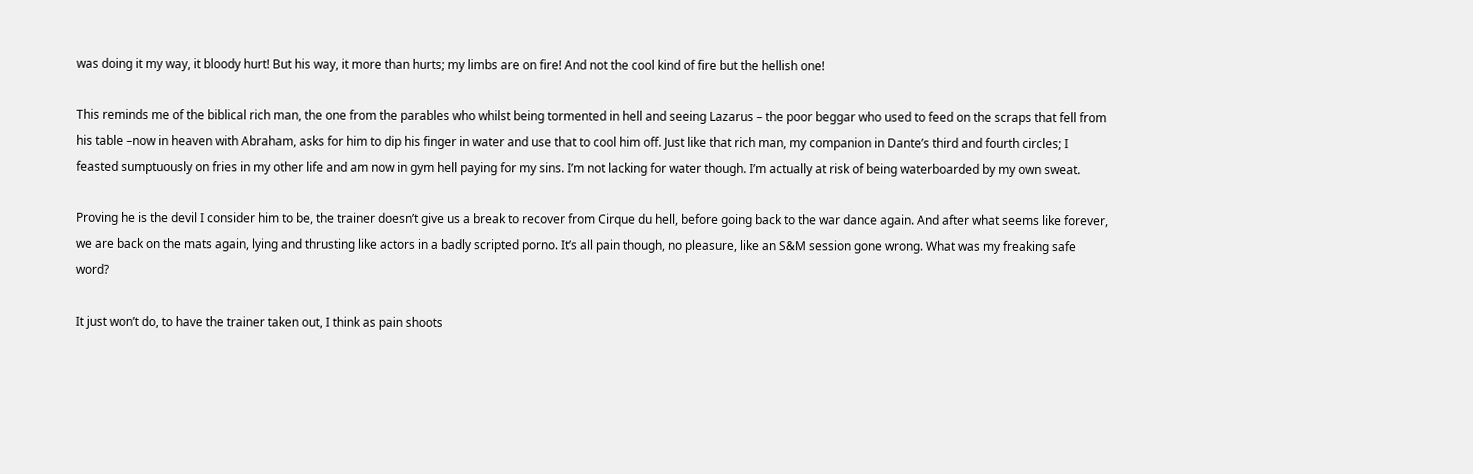was doing it my way, it bloody hurt! But his way, it more than hurts; my limbs are on fire! And not the cool kind of fire but the hellish one!

This reminds me of the biblical rich man, the one from the parables who whilst being tormented in hell and seeing Lazarus – the poor beggar who used to feed on the scraps that fell from his table –now in heaven with Abraham, asks for him to dip his finger in water and use that to cool him off. Just like that rich man, my companion in Dante’s third and fourth circles; I feasted sumptuously on fries in my other life and am now in gym hell paying for my sins. I’m not lacking for water though. I’m actually at risk of being waterboarded by my own sweat.

Proving he is the devil I consider him to be, the trainer doesn’t give us a break to recover from Cirque du hell, before going back to the war dance again. And after what seems like forever, we are back on the mats again, lying and thrusting like actors in a badly scripted porno. It’s all pain though, no pleasure, like an S&M session gone wrong. What was my freaking safe word?

It just won’t do, to have the trainer taken out, I think as pain shoots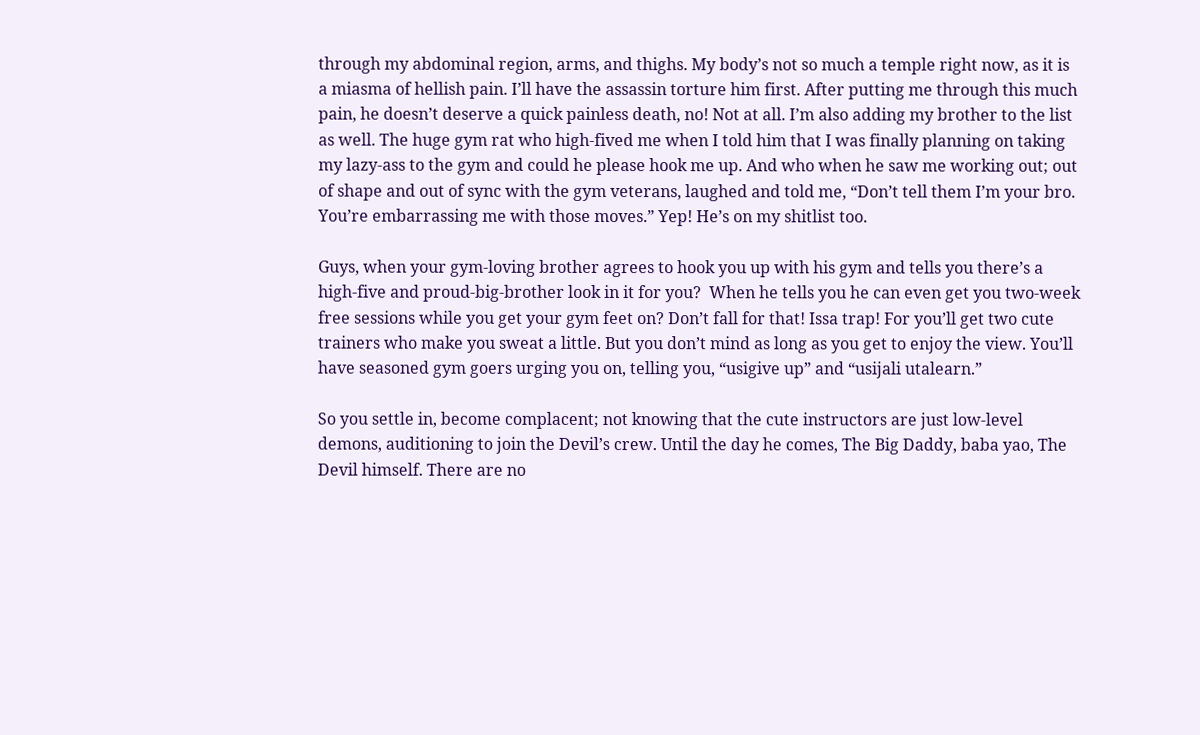through my abdominal region, arms, and thighs. My body’s not so much a temple right now, as it is a miasma of hellish pain. I’ll have the assassin torture him first. After putting me through this much pain, he doesn’t deserve a quick painless death, no! Not at all. I’m also adding my brother to the list as well. The huge gym rat who high-fived me when I told him that I was finally planning on taking my lazy-ass to the gym and could he please hook me up. And who when he saw me working out; out of shape and out of sync with the gym veterans, laughed and told me, “Don’t tell them I’m your bro. You’re embarrassing me with those moves.” Yep! He’s on my shitlist too.

Guys, when your gym-loving brother agrees to hook you up with his gym and tells you there’s a high-five and proud-big-brother look in it for you?  When he tells you he can even get you two-week free sessions while you get your gym feet on? Don’t fall for that! Issa trap! For you’ll get two cute trainers who make you sweat a little. But you don’t mind as long as you get to enjoy the view. You’ll have seasoned gym goers urging you on, telling you, “usigive up” and “usijali utalearn.”

So you settle in, become complacent; not knowing that the cute instructors are just low-level demons, auditioning to join the Devil’s crew. Until the day he comes, The Big Daddy, baba yao, The Devil himself. There are no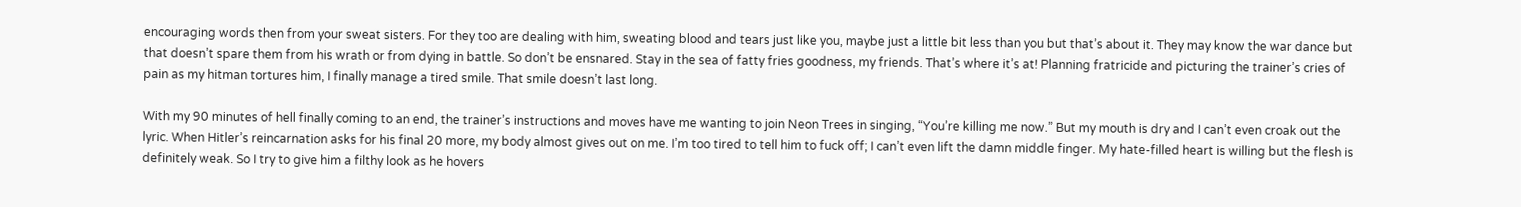encouraging words then from your sweat sisters. For they too are dealing with him, sweating blood and tears just like you, maybe just a little bit less than you but that’s about it. They may know the war dance but that doesn’t spare them from his wrath or from dying in battle. So don’t be ensnared. Stay in the sea of fatty fries goodness, my friends. That’s where it’s at! Planning fratricide and picturing the trainer’s cries of pain as my hitman tortures him, I finally manage a tired smile. That smile doesn’t last long.

With my 90 minutes of hell finally coming to an end, the trainer’s instructions and moves have me wanting to join Neon Trees in singing, “You’re killing me now.” But my mouth is dry and I can’t even croak out the lyric. When Hitler’s reincarnation asks for his final 20 more, my body almost gives out on me. I’m too tired to tell him to fuck off; I can’t even lift the damn middle finger. My hate-filled heart is willing but the flesh is definitely weak. So I try to give him a filthy look as he hovers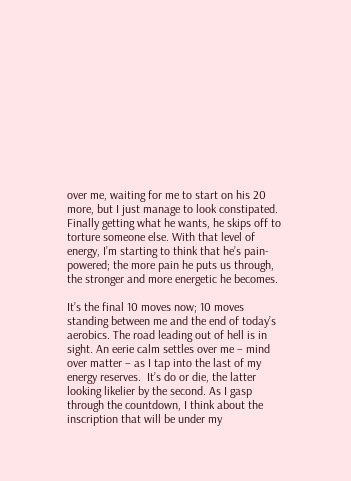over me, waiting for me to start on his 20 more, but I just manage to look constipated. Finally getting what he wants, he skips off to torture someone else. With that level of energy, I’m starting to think that he’s pain-powered; the more pain he puts us through, the stronger and more energetic he becomes.

It’s the final 10 moves now; 10 moves standing between me and the end of today’s aerobics. The road leading out of hell is in sight. An eerie calm settles over me – mind over matter – as I tap into the last of my energy reserves.  It’s do or die, the latter looking likelier by the second. As I gasp through the countdown, I think about the inscription that will be under my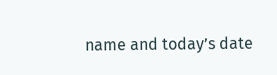name and today’s date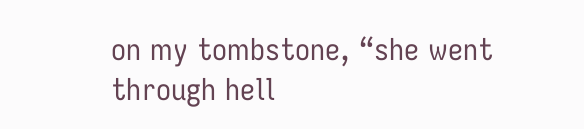on my tombstone, “she went through hell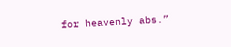for heavenly abs.”